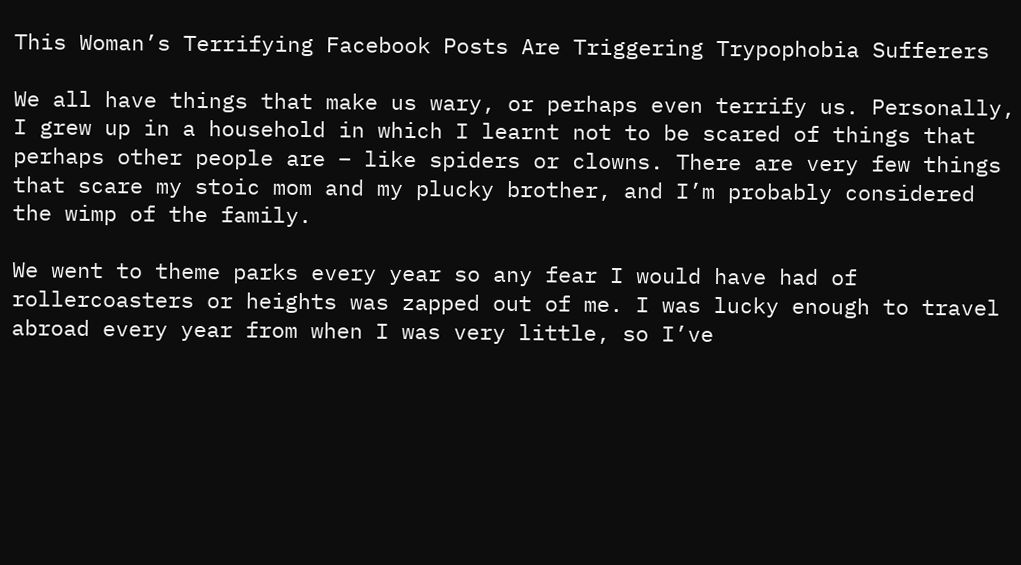This Woman’s Terrifying Facebook Posts Are Triggering Trypophobia Sufferers

We all have things that make us wary, or perhaps even terrify us. Personally, I grew up in a household in which I learnt not to be scared of things that perhaps other people are – like spiders or clowns. There are very few things that scare my stoic mom and my plucky brother, and I’m probably considered the wimp of the family.

We went to theme parks every year so any fear I would have had of rollercoasters or heights was zapped out of me. I was lucky enough to travel abroad every year from when I was very little, so I’ve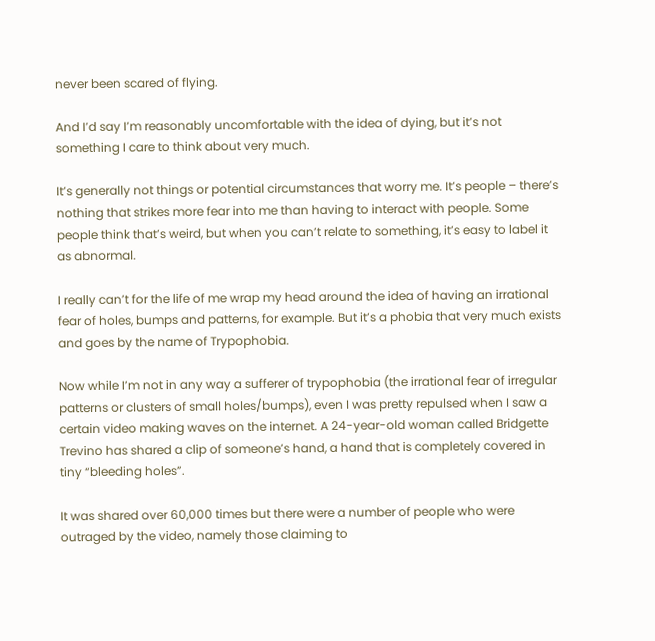never been scared of flying.

And I’d say I’m reasonably uncomfortable with the idea of dying, but it’s not something I care to think about very much.

It’s generally not things or potential circumstances that worry me. It’s people – there’s nothing that strikes more fear into me than having to interact with people. Some people think that’s weird, but when you can’t relate to something, it’s easy to label it as abnormal.

I really can’t for the life of me wrap my head around the idea of having an irrational fear of holes, bumps and patterns, for example. But it’s a phobia that very much exists and goes by the name of Trypophobia.

Now while I’m not in any way a sufferer of trypophobia (the irrational fear of irregular patterns or clusters of small holes/bumps), even I was pretty repulsed when I saw a certain video making waves on the internet. A 24-year-old woman called Bridgette Trevino has shared a clip of someone’s hand, a hand that is completely covered in tiny “bleeding holes”.

It was shared over 60,000 times but there were a number of people who were outraged by the video, namely those claiming to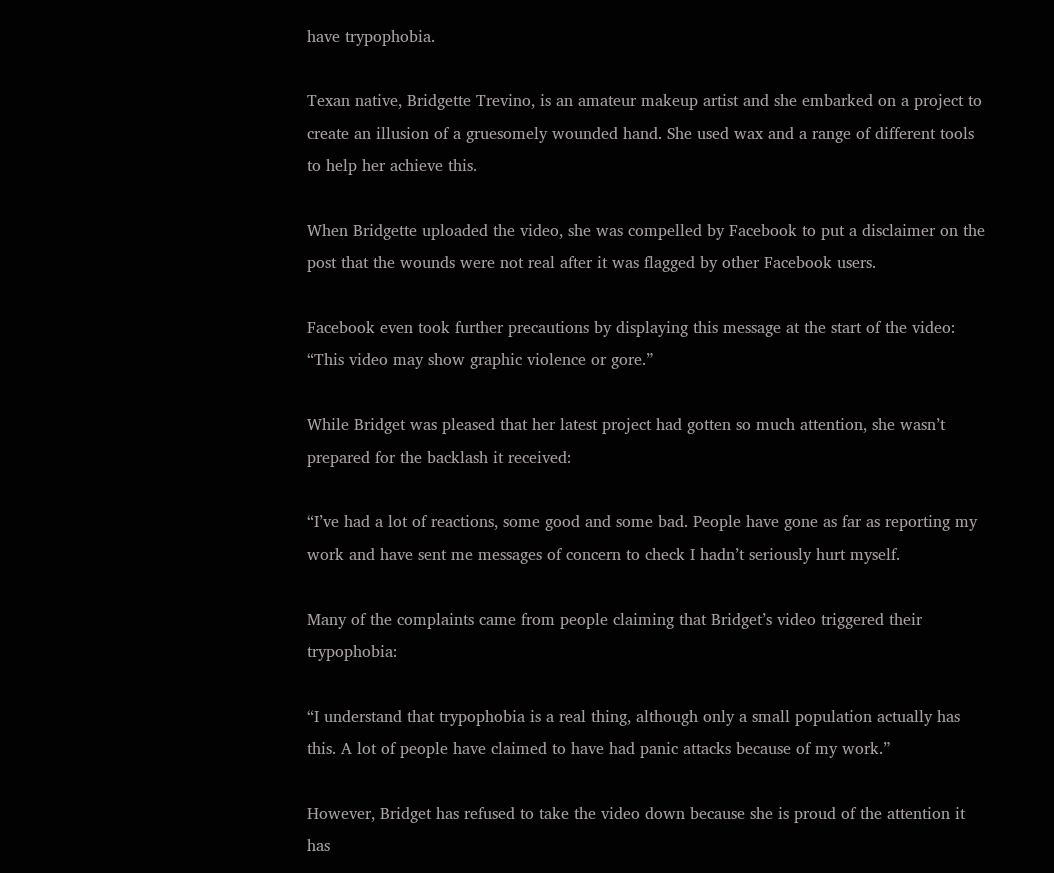have trypophobia.

Texan native, Bridgette Trevino, is an amateur makeup artist and she embarked on a project to create an illusion of a gruesomely wounded hand. She used wax and a range of different tools to help her achieve this.

When Bridgette uploaded the video, she was compelled by Facebook to put a disclaimer on the post that the wounds were not real after it was flagged by other Facebook users.

Facebook even took further precautions by displaying this message at the start of the video: “This video may show graphic violence or gore.”

While Bridget was pleased that her latest project had gotten so much attention, she wasn’t prepared for the backlash it received:

“I’ve had a lot of reactions, some good and some bad. People have gone as far as reporting my work and have sent me messages of concern to check I hadn’t seriously hurt myself.

Many of the complaints came from people claiming that Bridget’s video triggered their trypophobia:

“I understand that trypophobia is a real thing, although only a small population actually has this. A lot of people have claimed to have had panic attacks because of my work.”

However, Bridget has refused to take the video down because she is proud of the attention it has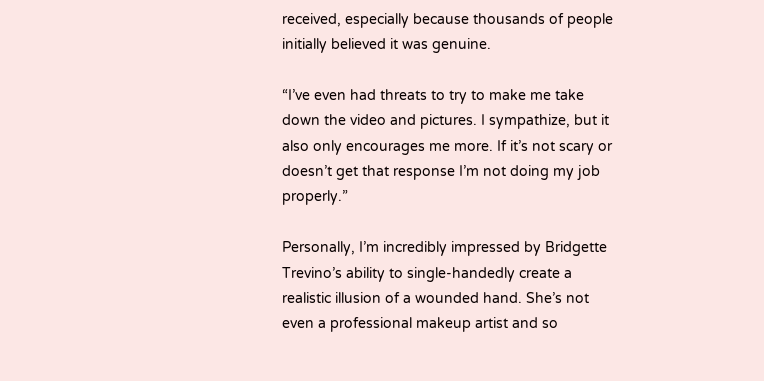received, especially because thousands of people initially believed it was genuine.

“I’ve even had threats to try to make me take down the video and pictures. I sympathize, but it also only encourages me more. If it’s not scary or doesn’t get that response I’m not doing my job properly.”

Personally, I’m incredibly impressed by Bridgette Trevino’s ability to single-handedly create a realistic illusion of a wounded hand. She’s not even a professional makeup artist and so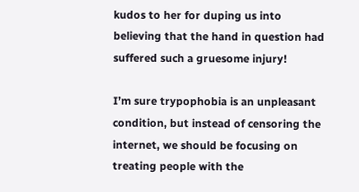kudos to her for duping us into believing that the hand in question had suffered such a gruesome injury!

I’m sure trypophobia is an unpleasant condition, but instead of censoring the internet, we should be focusing on treating people with the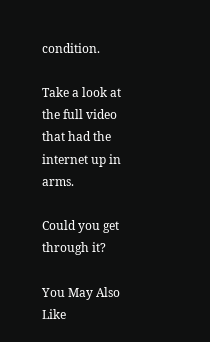condition.

Take a look at the full video that had the internet up in arms.

Could you get through it?

You May Also Like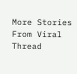More Stories From Viral Thread